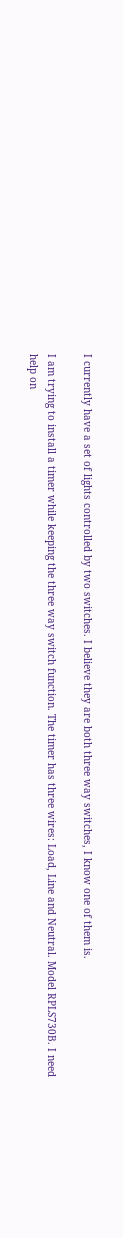I currently have a set of lights controlled by two switches. I believe they are both three way switches, I know one of them is.

I am trying to install a timer while keeping the three way switch function. The timer has three wires: Load, Line and Neutral. Model RPLS730B. I need help on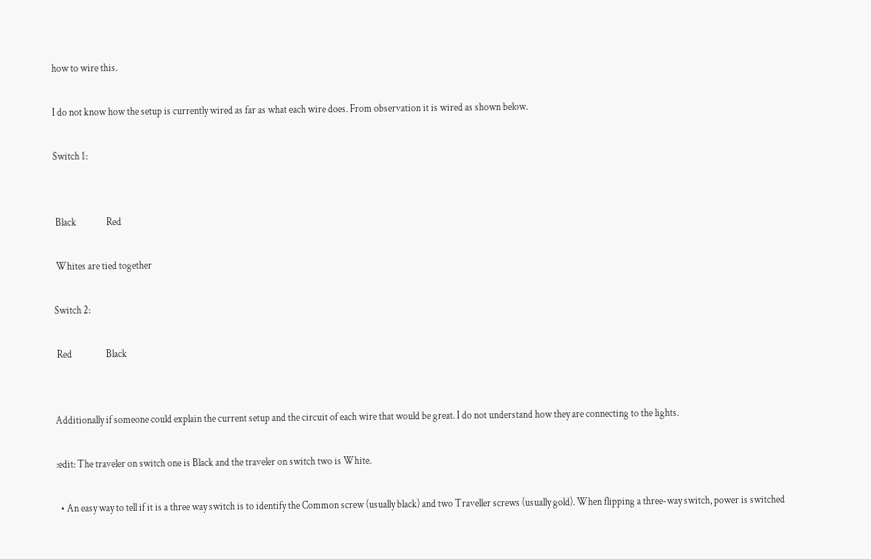how to wire this.

I do not know how the setup is currently wired as far as what each wire does. From observation it is wired as shown below.

Switch 1:


 Black               Red

 Whites are tied together

Switch 2:

 Red                 Black


Additionally if someone could explain the current setup and the circuit of each wire that would be great. I do not understand how they are connecting to the lights.

:edit: The traveler on switch one is Black and the traveler on switch two is White.

  • An easy way to tell if it is a three way switch is to identify the Common screw (usually black) and two Traveller screws (usually gold). When flipping a three-way switch, power is switched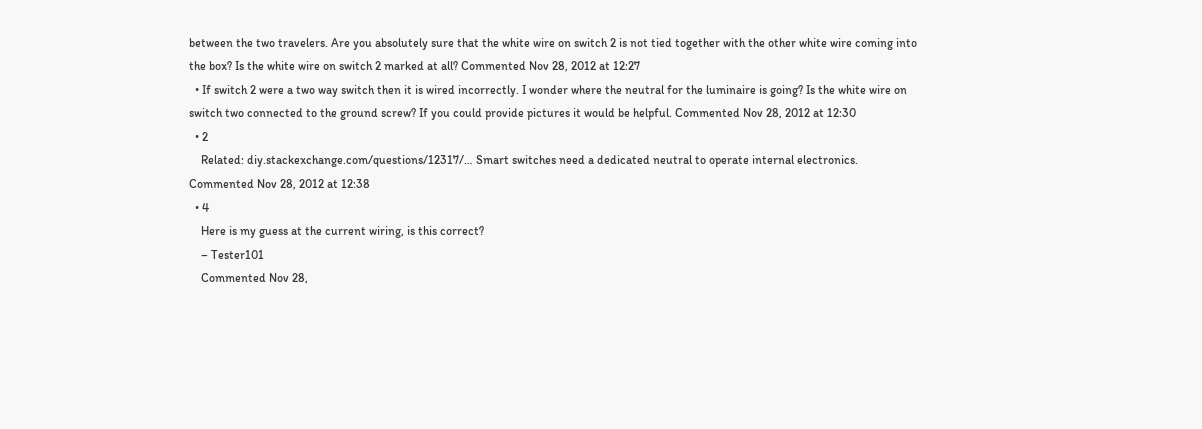between the two travelers. Are you absolutely sure that the white wire on switch 2 is not tied together with the other white wire coming into the box? Is the white wire on switch 2 marked at all? Commented Nov 28, 2012 at 12:27
  • If switch 2 were a two way switch then it is wired incorrectly. I wonder where the neutral for the luminaire is going? Is the white wire on switch two connected to the ground screw? If you could provide pictures it would be helpful. Commented Nov 28, 2012 at 12:30
  • 2
    Related: diy.stackexchange.com/questions/12317/… Smart switches need a dedicated neutral to operate internal electronics. Commented Nov 28, 2012 at 12:38
  • 4
    Here is my guess at the current wiring, is this correct?
    – Tester101
    Commented Nov 28,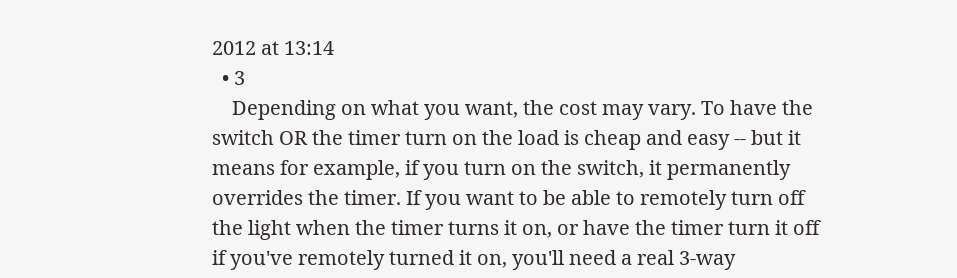2012 at 13:14
  • 3
    Depending on what you want, the cost may vary. To have the switch OR the timer turn on the load is cheap and easy -- but it means for example, if you turn on the switch, it permanently overrides the timer. If you want to be able to remotely turn off the light when the timer turns it on, or have the timer turn it off if you've remotely turned it on, you'll need a real 3-way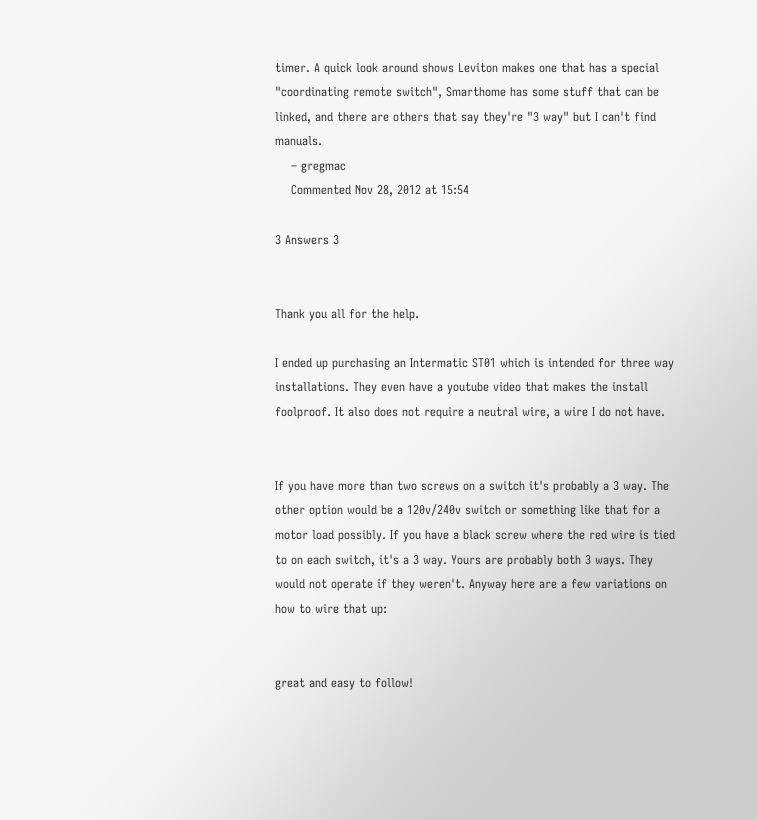timer. A quick look around shows Leviton makes one that has a special "coordinating remote switch", Smarthome has some stuff that can be linked, and there are others that say they're "3 way" but I can't find manuals.
    – gregmac
    Commented Nov 28, 2012 at 15:54

3 Answers 3


Thank you all for the help.

I ended up purchasing an Intermatic ST01 which is intended for three way installations. They even have a youtube video that makes the install foolproof. It also does not require a neutral wire, a wire I do not have.


If you have more than two screws on a switch it's probably a 3 way. The other option would be a 120v/240v switch or something like that for a motor load possibly. If you have a black screw where the red wire is tied to on each switch, it's a 3 way. Yours are probably both 3 ways. They would not operate if they weren't. Anyway here are a few variations on how to wire that up:


great and easy to follow!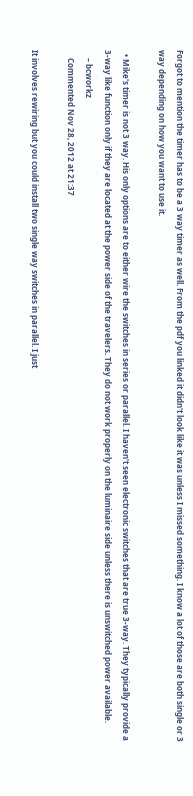Forgot to mention the timer has to be a 3 way timer as well. From the pdf you linked it didn't look like it was unless I missed something. I know a lot of those are both single or 3 way depending on how you want to use it.

  • Mike's timer is not 3 way. His only options are to either wire the switches in series or parallel. I haven't seen electronic switches that are true 3-way. They typically provide a 3-way like function only if they are located at the power side of the travelers. They do not work properly on the luminaire side unless there is unswitched power available.
    – bcworkz
    Commented Nov 28, 2012 at 21:37

It involves rewiring but you could install two single way switches in parallel. I just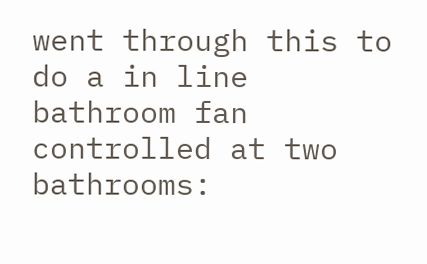went through this to do a in line bathroom fan controlled at two bathrooms: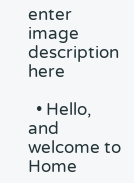enter image description here

  • Hello, and welcome to Home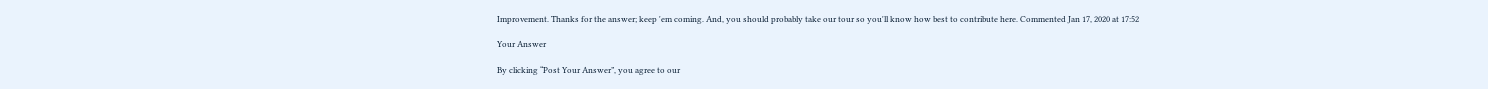Improvement. Thanks for the answer; keep 'em coming. And, you should probably take our tour so you'll know how best to contribute here. Commented Jan 17, 2020 at 17:52

Your Answer

By clicking “Post Your Answer”, you agree to our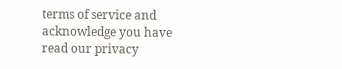terms of service and acknowledge you have read our privacy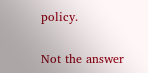policy.

Not the answer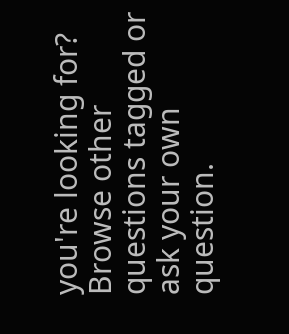you're looking for? Browse other questions tagged or ask your own question.